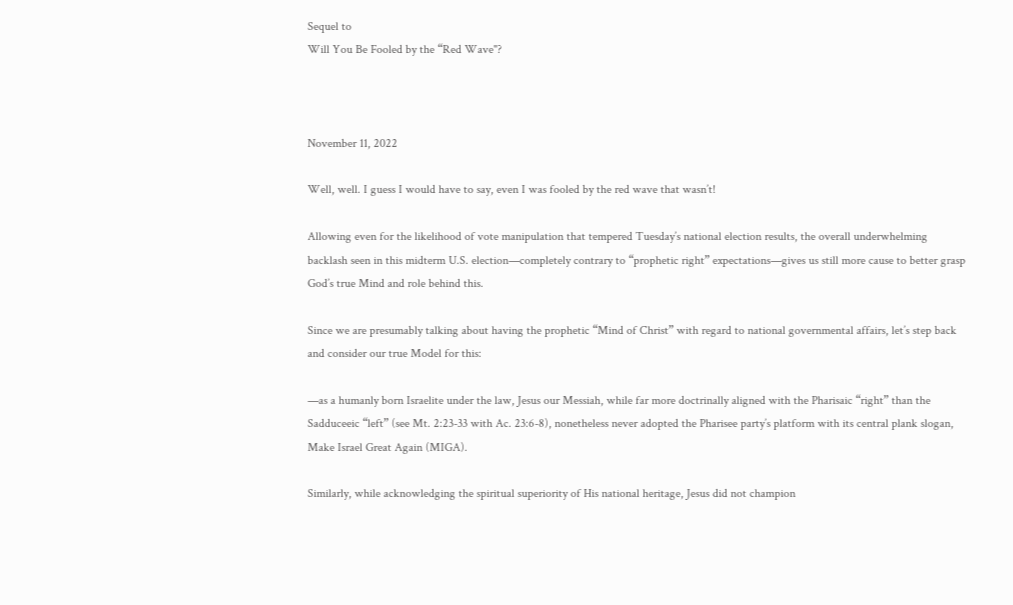Sequel to
Will You Be Fooled by the “Red Wave"?



November 11, 2022

Well, well. I guess I would have to say, even I was fooled by the red wave that wasn’t!

Allowing even for the likelihood of vote manipulation that tempered Tuesday’s national election results, the overall underwhelming backlash seen in this midterm U.S. election—completely contrary to “prophetic right” expectations—gives us still more cause to better grasp God’s true Mind and role behind this.

Since we are presumably talking about having the prophetic “Mind of Christ” with regard to national governmental affairs, let’s step back and consider our true Model for this:

—as a humanly born Israelite under the law, Jesus our Messiah, while far more doctrinally aligned with the Pharisaic “right” than the Sadduceeic “left” (see Mt. 2:23-33 with Ac. 23:6-8), nonetheless never adopted the Pharisee party’s platform with its central plank slogan, Make Israel Great Again (MIGA).

Similarly, while acknowledging the spiritual superiority of His national heritage, Jesus did not champion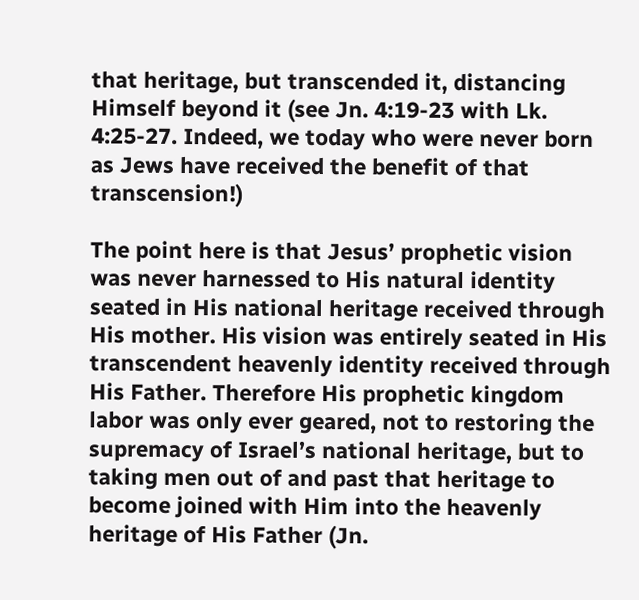that heritage, but transcended it, distancing Himself beyond it (see Jn. 4:19-23 with Lk. 4:25-27. Indeed, we today who were never born as Jews have received the benefit of that transcension!)

The point here is that Jesus’ prophetic vision was never harnessed to His natural identity seated in His national heritage received through His mother. His vision was entirely seated in His transcendent heavenly identity received through His Father. Therefore His prophetic kingdom labor was only ever geared, not to restoring the supremacy of Israel’s national heritage, but to taking men out of and past that heritage to become joined with Him into the heavenly heritage of His Father (Jn.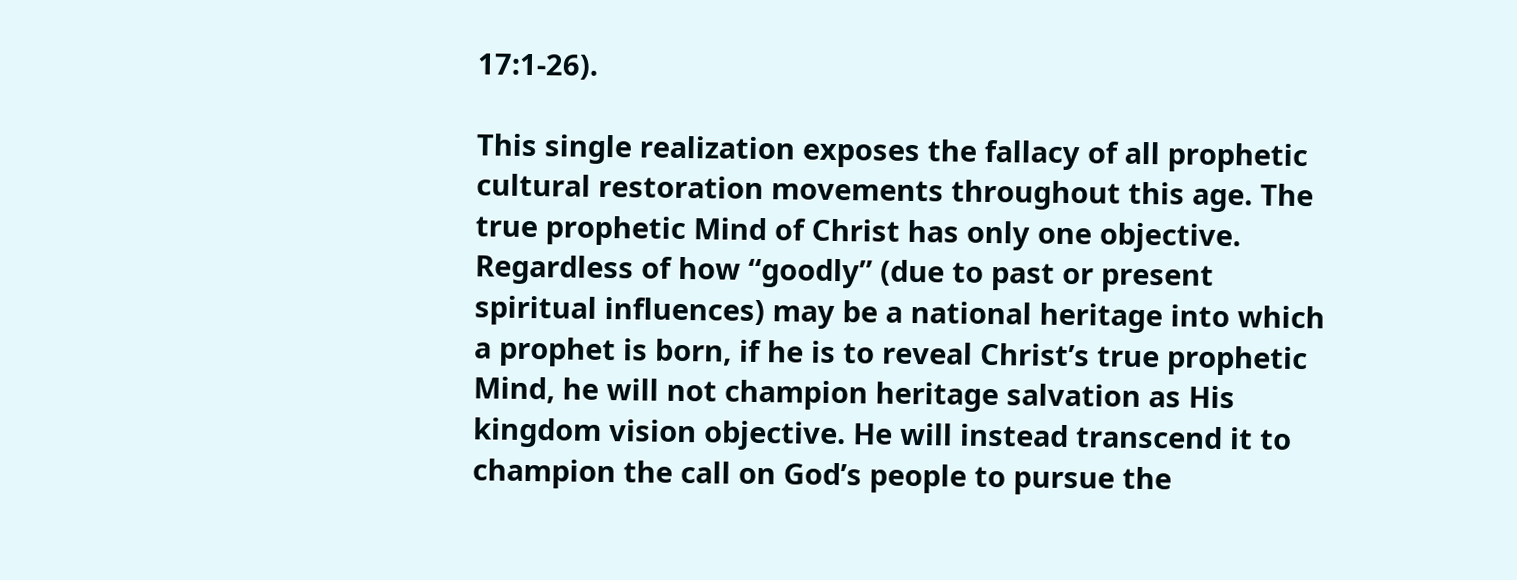17:1-26).

This single realization exposes the fallacy of all prophetic cultural restoration movements throughout this age. The true prophetic Mind of Christ has only one objective. Regardless of how “goodly” (due to past or present spiritual influences) may be a national heritage into which a prophet is born, if he is to reveal Christ’s true prophetic Mind, he will not champion heritage salvation as His kingdom vision objective. He will instead transcend it to champion the call on God’s people to pursue the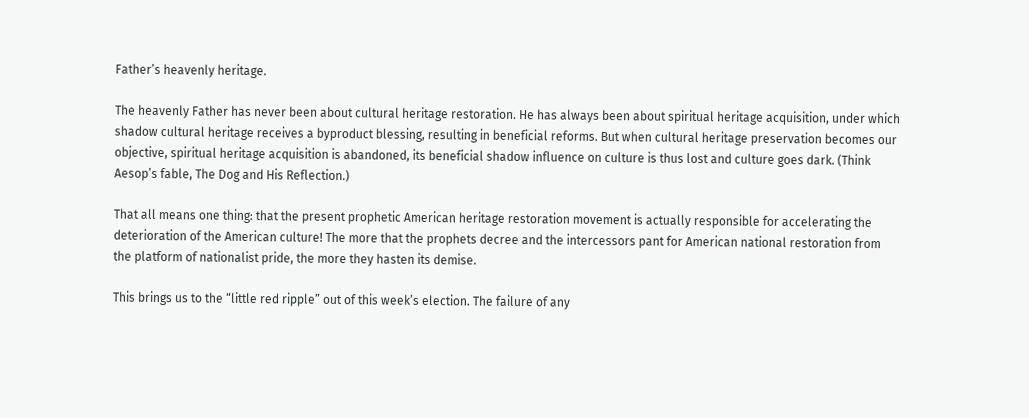Father’s heavenly heritage.

The heavenly Father has never been about cultural heritage restoration. He has always been about spiritual heritage acquisition, under which shadow cultural heritage receives a byproduct blessing, resulting in beneficial reforms. But when cultural heritage preservation becomes our objective, spiritual heritage acquisition is abandoned, its beneficial shadow influence on culture is thus lost and culture goes dark. (Think Aesop’s fable, The Dog and His Reflection.)

That all means one thing: that the present prophetic American heritage restoration movement is actually responsible for accelerating the deterioration of the American culture! The more that the prophets decree and the intercessors pant for American national restoration from the platform of nationalist pride, the more they hasten its demise.

This brings us to the “little red ripple” out of this week’s election. The failure of any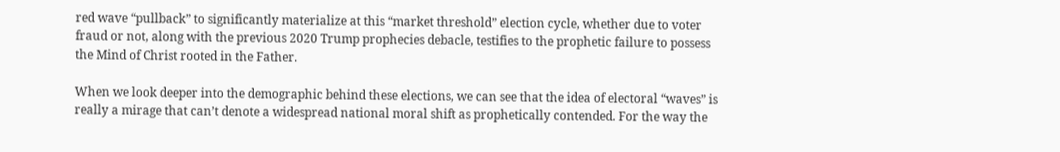red wave “pullback” to significantly materialize at this “market threshold” election cycle, whether due to voter fraud or not, along with the previous 2020 Trump prophecies debacle, testifies to the prophetic failure to possess the Mind of Christ rooted in the Father.

When we look deeper into the demographic behind these elections, we can see that the idea of electoral “waves” is really a mirage that can’t denote a widespread national moral shift as prophetically contended. For the way the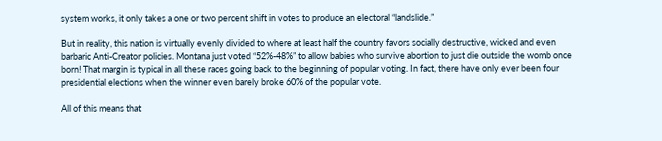system works, it only takes a one or two percent shift in votes to produce an electoral “landslide.”

But in reality, this nation is virtually evenly divided to where at least half the country favors socially destructive, wicked and even barbaric Anti-Creator policies. Montana just voted “52%-48%” to allow babies who survive abortion to just die outside the womb once born! That margin is typical in all these races going back to the beginning of popular voting. In fact, there have only ever been four presidential elections when the winner even barely broke 60% of the popular vote.

All of this means that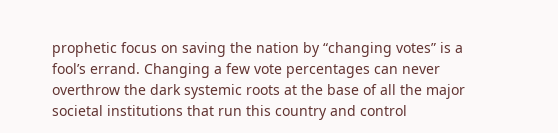prophetic focus on saving the nation by “changing votes” is a fool’s errand. Changing a few vote percentages can never overthrow the dark systemic roots at the base of all the major societal institutions that run this country and control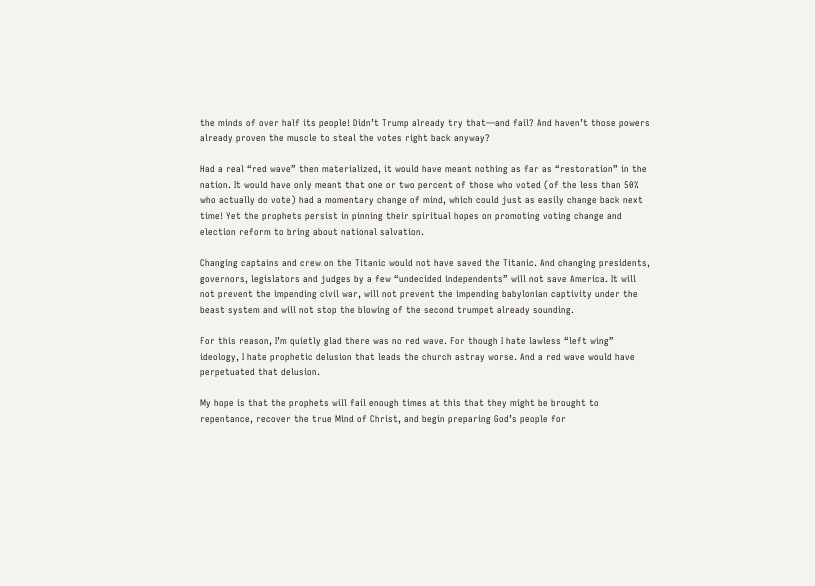the minds of over half its people! Didn’t Trump already try that—and fail? And haven’t those powers already proven the muscle to steal the votes right back anyway?

Had a real “red wave” then materialized, it would have meant nothing as far as “restoration” in the nation. It would have only meant that one or two percent of those who voted (of the less than 50% who actually do vote) had a momentary change of mind, which could just as easily change back next time! Yet the prophets persist in pinning their spiritual hopes on promoting voting change and election reform to bring about national salvation.

Changing captains and crew on the Titanic would not have saved the Titanic. And changing presidents, governors, legislators and judges by a few “undecided independents” will not save America. It will not prevent the impending civil war, will not prevent the impending babylonian captivity under the beast system and will not stop the blowing of the second trumpet already sounding.

For this reason, I’m quietly glad there was no red wave. For though I hate lawless “left wing” ideology, I hate prophetic delusion that leads the church astray worse. And a red wave would have perpetuated that delusion.

My hope is that the prophets will fail enough times at this that they might be brought to repentance, recover the true Mind of Christ, and begin preparing God’s people for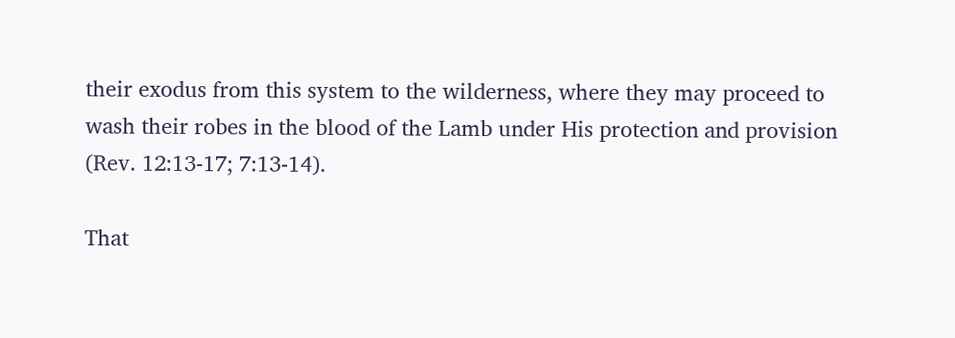their exodus from this system to the wilderness, where they may proceed to wash their robes in the blood of the Lamb under His protection and provision (Rev. 12:13-17; 7:13-14).

That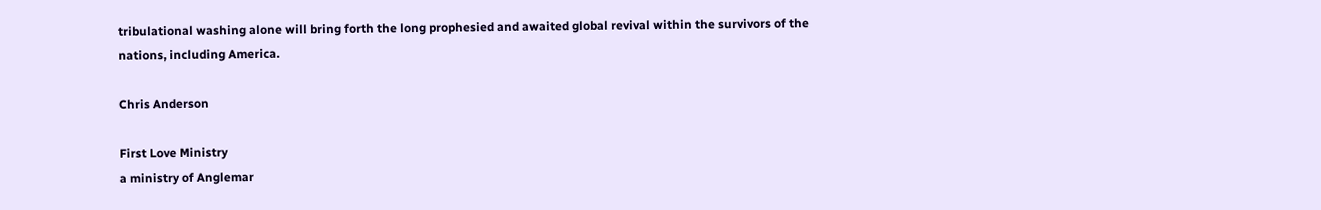tribulational washing alone will bring forth the long prophesied and awaited global revival within the survivors of the nations, including America.

Chris Anderson

First Love Ministry
a ministry of Anglemar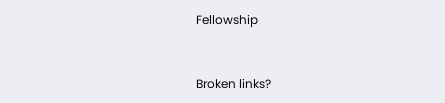Fellowship



Broken links?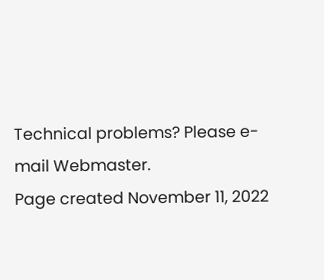Technical problems? Please e-mail Webmaster.
Page created November 11, 2022